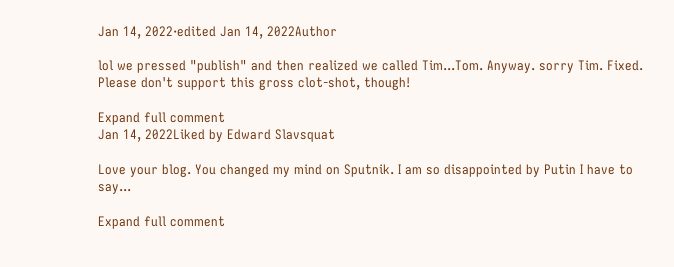Jan 14, 2022·edited Jan 14, 2022Author

lol we pressed "publish" and then realized we called Tim...Tom. Anyway. sorry Tim. Fixed. Please don't support this gross clot-shot, though!

Expand full comment
Jan 14, 2022Liked by Edward Slavsquat

Love your blog. You changed my mind on Sputnik. I am so disappointed by Putin I have to say...

Expand full comment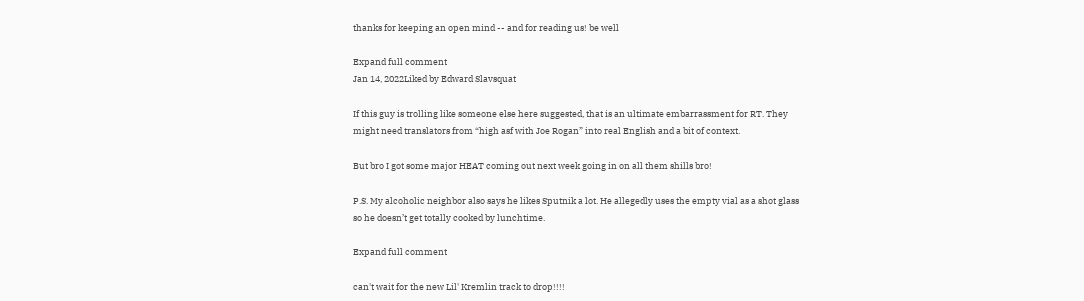thanks for keeping an open mind -- and for reading us! be well

Expand full comment
Jan 14, 2022Liked by Edward Slavsquat

If this guy is trolling like someone else here suggested, that is an ultimate embarrassment for RT. They might need translators from “high asf with Joe Rogan” into real English and a bit of context.

But bro I got some major HEAT coming out next week going in on all them shills bro!

P.S. My alcoholic neighbor also says he likes Sputnik a lot. He allegedly uses the empty vial as a shot glass so he doesn’t get totally cooked by lunchtime.

Expand full comment

can't wait for the new Lil' Kremlin track to drop!!!!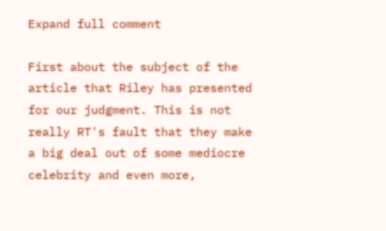Expand full comment

First about the subject of the article that Riley has presented for our judgment. This is not really RT's fault that they make a big deal out of some mediocre celebrity and even more,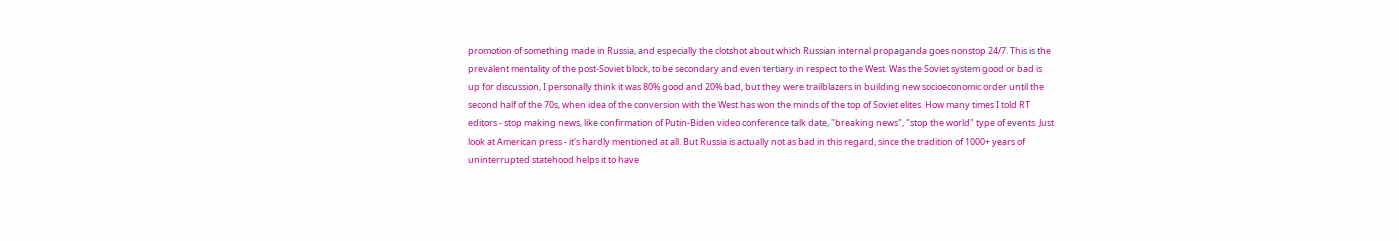promotion of something made in Russia, and especially the clotshot about which Russian internal propaganda goes nonstop 24/7. This is the prevalent mentality of the post-Soviet block, to be secondary and even tertiary in respect to the West. Was the Soviet system good or bad is up for discussion, I personally think it was 80% good and 20% bad, but they were trailblazers in building new socioeconomic order until the second half of the 70s, when idea of the conversion with the West has won the minds of the top of Soviet elites. How many times I told RT editors - stop making news, like confirmation of Putin-Biden video conference talk date, "breaking news", "stop the world" type of events. Just look at American press - it's hardly mentioned at all. But Russia is actually not as bad in this regard, since the tradition of 1000+ years of uninterrupted statehood helps it to have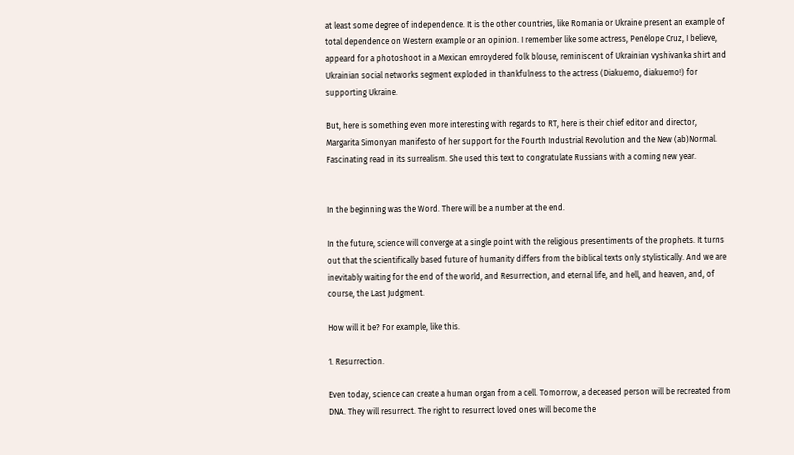at least some degree of independence. It is the other countries, like Romania or Ukraine present an example of total dependence on Western example or an opinion. I remember like some actress, Penélope Cruz, I believe, appeard for a photoshoot in a Mexican emroydered folk blouse, reminiscent of Ukrainian vyshivanka shirt and Ukrainian social networks segment exploded in thankfulness to the actress (Diakuemo, diakuemo!) for supporting Ukraine.

But, here is something even more interesting with regards to RT, here is their chief editor and director, Margarita Simonyan manifesto of her support for the Fourth Industrial Revolution and the New (ab)Normal. Fascinating read in its surrealism. She used this text to congratulate Russians with a coming new year.


In the beginning was the Word. There will be a number at the end.

In the future, science will converge at a single point with the religious presentiments of the prophets. It turns out that the scientifically based future of humanity differs from the biblical texts only stylistically. And we are inevitably waiting for the end of the world, and Resurrection, and eternal life, and hell, and heaven, and, of course, the Last Judgment.

How will it be? For example, like this.

1. Resurrection.

Even today, science can create a human organ from a cell. Tomorrow, a deceased person will be recreated from DNA. They will resurrect. The right to resurrect loved ones will become the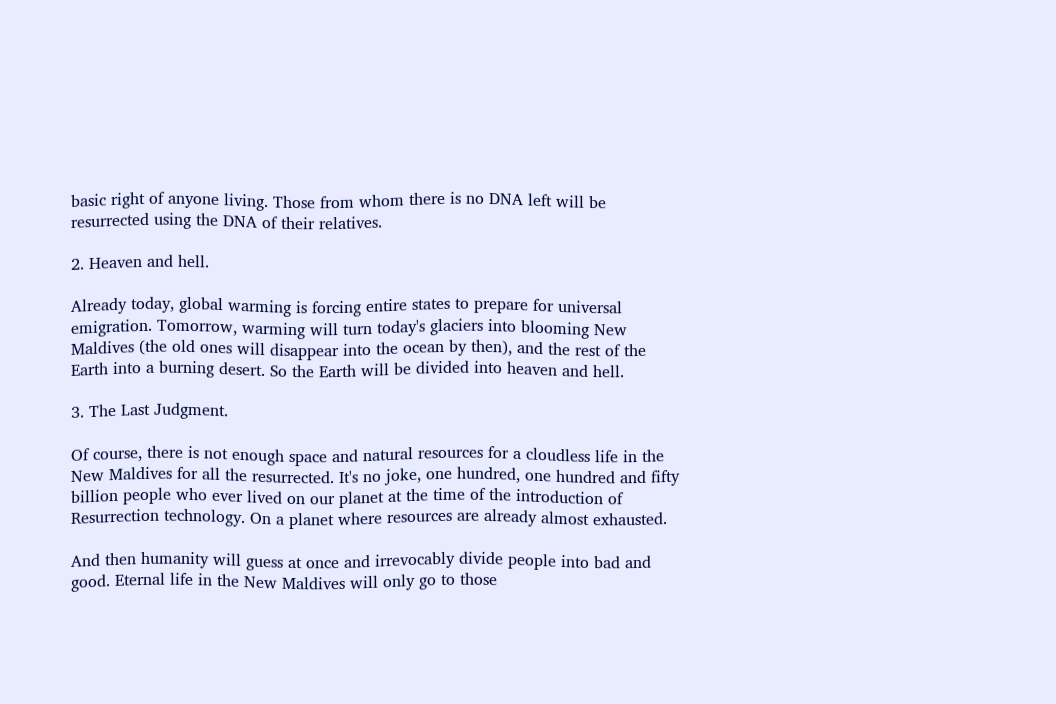basic right of anyone living. Those from whom there is no DNA left will be resurrected using the DNA of their relatives.

2. Heaven and hell.

Already today, global warming is forcing entire states to prepare for universal emigration. Tomorrow, warming will turn today's glaciers into blooming New Maldives (the old ones will disappear into the ocean by then), and the rest of the Earth into a burning desert. So the Earth will be divided into heaven and hell.

3. The Last Judgment.

Of course, there is not enough space and natural resources for a cloudless life in the New Maldives for all the resurrected. It's no joke, one hundred, one hundred and fifty billion people who ever lived on our planet at the time of the introduction of Resurrection technology. On a planet where resources are already almost exhausted.

And then humanity will guess at once and irrevocably divide people into bad and good. Eternal life in the New Maldives will only go to those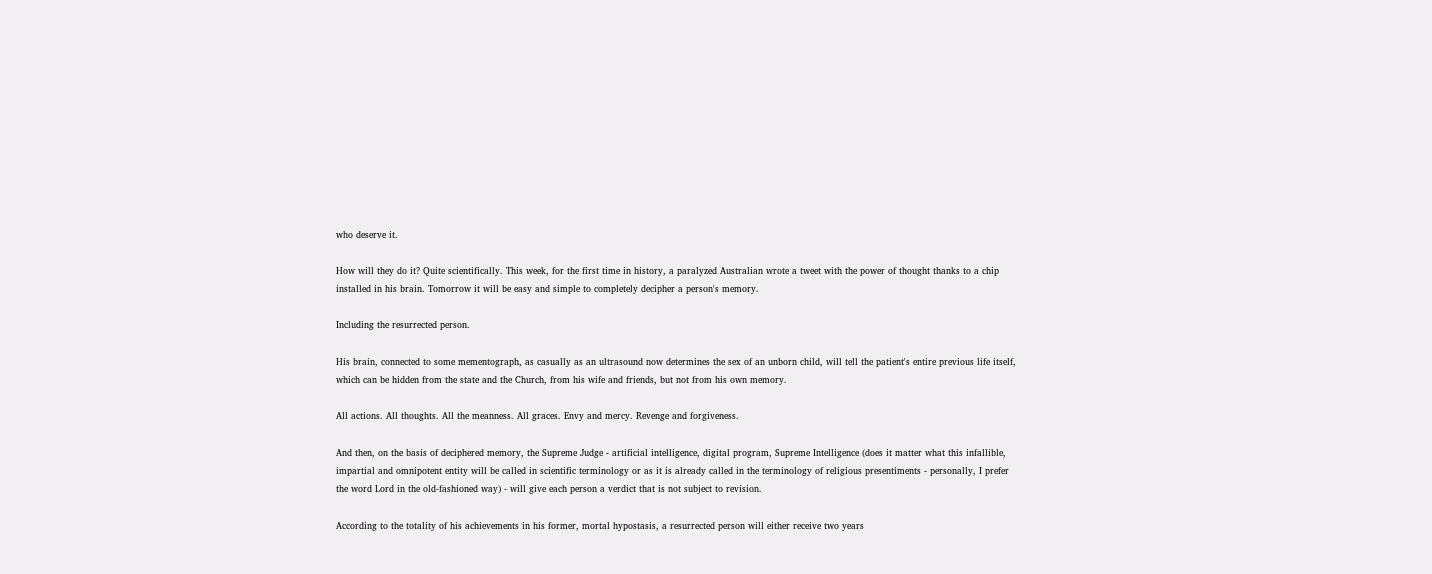who deserve it.

How will they do it? Quite scientifically. This week, for the first time in history, a paralyzed Australian wrote a tweet with the power of thought thanks to a chip installed in his brain. Tomorrow it will be easy and simple to completely decipher a person's memory.

Including the resurrected person.

His brain, connected to some mementograph, as casually as an ultrasound now determines the sex of an unborn child, will tell the patient's entire previous life itself, which can be hidden from the state and the Church, from his wife and friends, but not from his own memory.

All actions. All thoughts. All the meanness. All graces. Envy and mercy. Revenge and forgiveness.

And then, on the basis of deciphered memory, the Supreme Judge - artificial intelligence, digital program, Supreme Intelligence (does it matter what this infallible, impartial and omnipotent entity will be called in scientific terminology or as it is already called in the terminology of religious presentiments - personally, I prefer the word Lord in the old-fashioned way) - will give each person a verdict that is not subject to revision.

According to the totality of his achievements in his former, mortal hypostasis, a resurrected person will either receive two years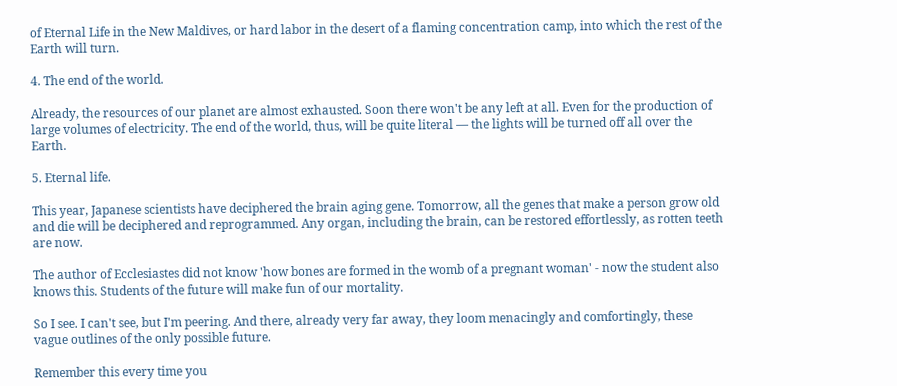of Eternal Life in the New Maldives, or hard labor in the desert of a flaming concentration camp, into which the rest of the Earth will turn.

4. The end of the world.

Already, the resources of our planet are almost exhausted. Soon there won't be any left at all. Even for the production of large volumes of electricity. The end of the world, thus, will be quite literal — the lights will be turned off all over the Earth.

5. Eternal life.

This year, Japanese scientists have deciphered the brain aging gene. Tomorrow, all the genes that make a person grow old and die will be deciphered and reprogrammed. Any organ, including the brain, can be restored effortlessly, as rotten teeth are now.

The author of Ecclesiastes did not know 'how bones are formed in the womb of a pregnant woman' - now the student also knows this. Students of the future will make fun of our mortality.

So I see. I can't see, but I'm peering. And there, already very far away, they loom menacingly and comfortingly, these vague outlines of the only possible future.

Remember this every time you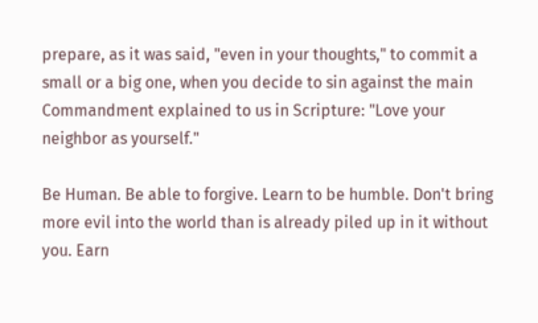prepare, as it was said, "even in your thoughts," to commit a small or a big one, when you decide to sin against the main Commandment explained to us in Scripture: "Love your neighbor as yourself."

Be Human. Be able to forgive. Learn to be humble. Don't bring more evil into the world than is already piled up in it without you. Earn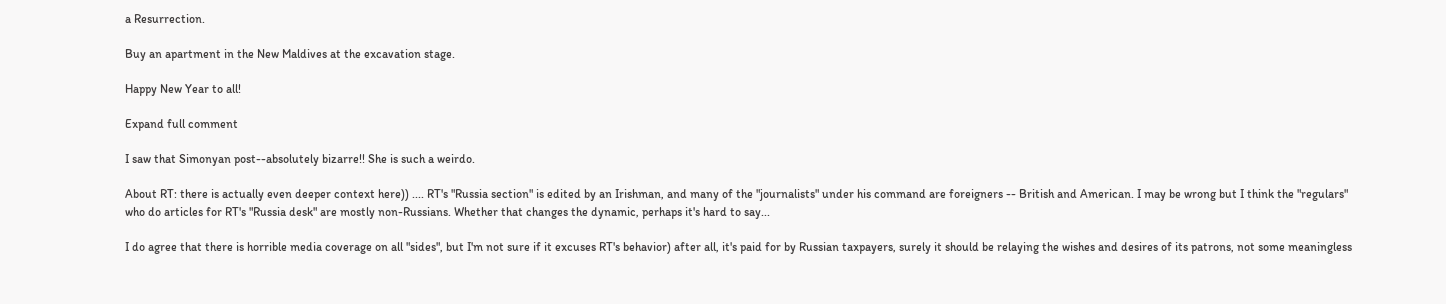a Resurrection.

Buy an apartment in the New Maldives at the excavation stage.

Happy New Year to all!

Expand full comment

I saw that Simonyan post--absolutely bizarre!! She is such a weirdo.

About RT: there is actually even deeper context here)) .... RT's "Russia section" is edited by an Irishman, and many of the "journalists" under his command are foreigners -- British and American. I may be wrong but I think the "regulars" who do articles for RT's "Russia desk" are mostly non-Russians. Whether that changes the dynamic, perhaps it's hard to say...

I do agree that there is horrible media coverage on all "sides", but I'm not sure if it excuses RT's behavior) after all, it's paid for by Russian taxpayers, surely it should be relaying the wishes and desires of its patrons, not some meaningless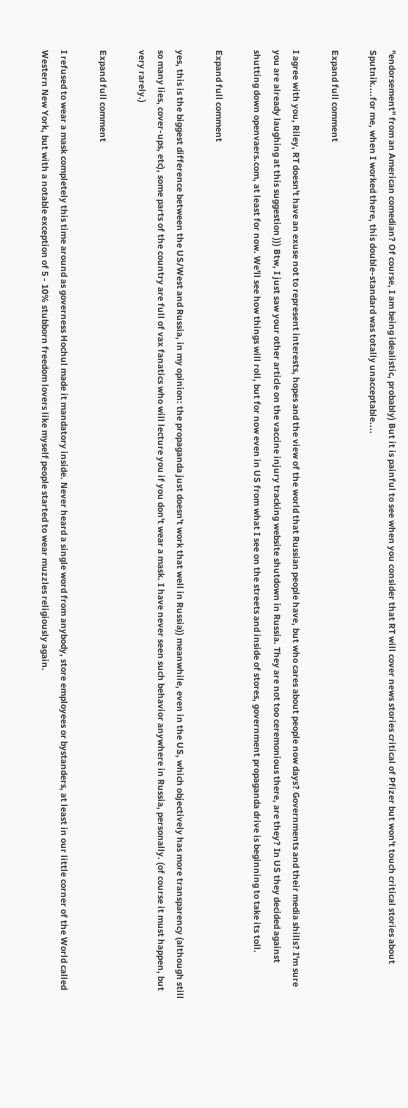"endorsement" from an American comedian? Of course, I am being idealistic, probably) But it is painful to see when you consider that RT will cover news stories critical of Pfizer but won't touch critical stories about Sputnik....for me, when I worked there, this double-standard was totally unacceptable....

Expand full comment

I agree with you, Riley, RT doesn't have an exuse not to represent interests, hopes and the view of the world that Russian people have, but who cares about people now days? Governments and their media shills? I'm sure you are already laughing at this suggestion ))) Btw, I just saw your other article on the vaccine injury tracking website shutdown in Russia. They are not too ceremonious there, are they? In US they decided against shutting down openvaers.com, at least for now. We'll see how things will roll, but for now even in US from what I see on the streets and inside of stores, government propaganda drive is beginning to take its toll.

Expand full comment

yes, this is the biggest difference between the US/West and Russia, in my opinion: the propaganda just doesn't work that well in Russia)) meanwhile, even in the US, which objectively has more transparency (although still so many lies, cover-ups, etc), some parts of the country are full of vax fanatics who will lecture you if you don't wear a mask. I have never seen such behavior anywhere in Russia, personally. (of course it must happen, but very rarely.)

Expand full comment

I refused to wear a mask completely this time around as governess Hochul made it mandatory inside. Never heard a single word from anybody, store employees or bystanders, at least in our little corner of the World called Western New York, but with a notable exception of 5 - 10% stubborn freedom lovers like myself people started to wear muzzles religiously again.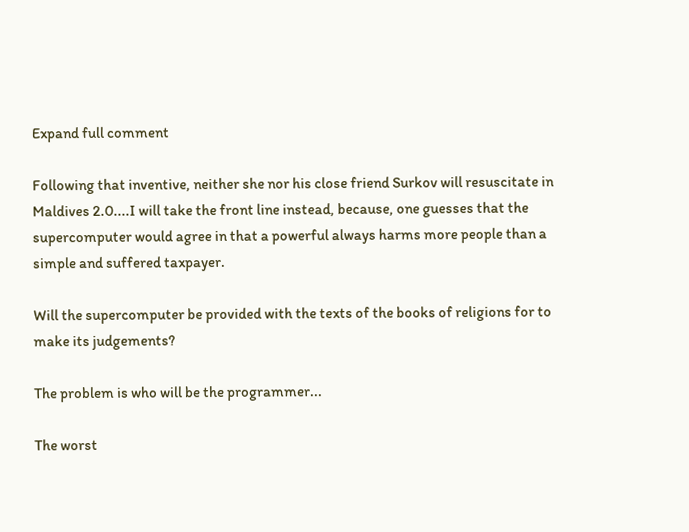Expand full comment

Following that inventive, neither she nor his close friend Surkov will resuscitate in Maldives 2.0....I will take the front line instead, because, one guesses that the supercomputer would agree in that a powerful always harms more people than a simple and suffered taxpayer.

Will the supercomputer be provided with the texts of the books of religions for to make its judgements?

The problem is who will be the programmer...

The worst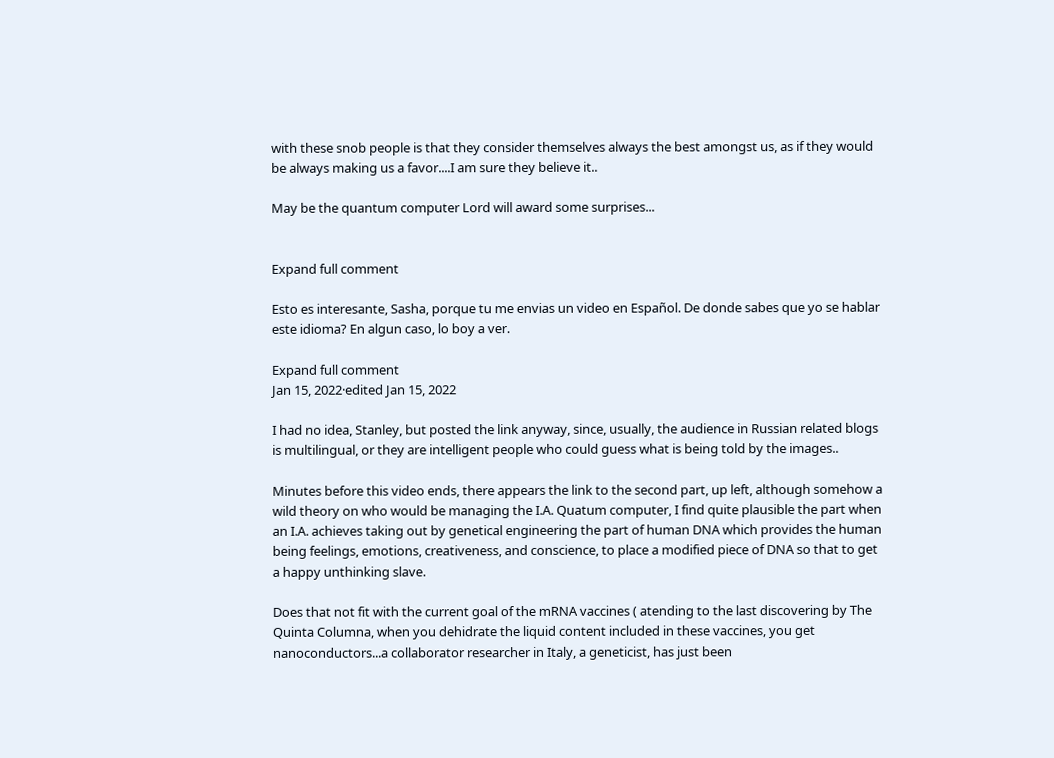with these snob people is that they consider themselves always the best amongst us, as if they would be always making us a favor....I am sure they believe it..

May be the quantum computer Lord will award some surprises...


Expand full comment

Esto es interesante, Sasha, porque tu me envias un video en Español. De donde sabes que yo se hablar este idioma? En algun caso, lo boy a ver.

Expand full comment
Jan 15, 2022·edited Jan 15, 2022

I had no idea, Stanley, but posted the link anyway, since, usually, the audience in Russian related blogs is multilingual, or they are intelligent people who could guess what is being told by the images..

Minutes before this video ends, there appears the link to the second part, up left, although somehow a wild theory on who would be managing the I.A. Quatum computer, I find quite plausible the part when an I.A. achieves taking out by genetical engineering the part of human DNA which provides the human being feelings, emotions, creativeness, and conscience, to place a modified piece of DNA so that to get a happy unthinking slave.

Does that not fit with the current goal of the mRNA vaccines ( atending to the last discovering by The Quinta Columna, when you dehidrate the liquid content included in these vaccines, you get nanoconductors...a collaborator researcher in Italy, a geneticist, has just been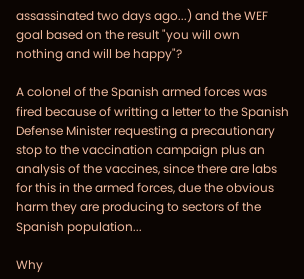assassinated two days ago...) and the WEF goal based on the result "you will own nothing and will be happy"?

A colonel of the Spanish armed forces was fired because of writting a letter to the Spanish Defense Minister requesting a precautionary stop to the vaccination campaign plus an analysis of the vaccines, since there are labs for this in the armed forces, due the obvious harm they are producing to sectors of the Spanish population...

Why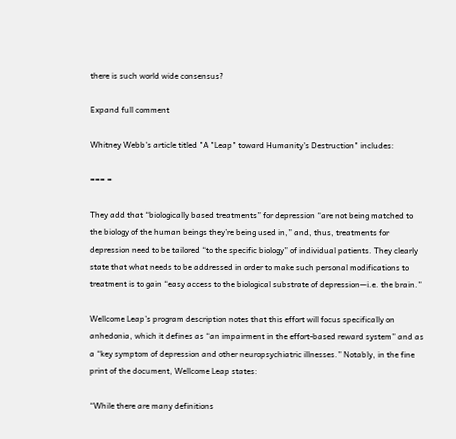there is such world wide consensus?

Expand full comment

Whitney Webb's article titled "A "Leap" toward Humanity's Destruction" includes:

=== =

They add that “biologically based treatments” for depression “are not being matched to the biology of the human beings they’re being used in,” and, thus, treatments for depression need to be tailored “to the specific biology” of individual patients. They clearly state that what needs to be addressed in order to make such personal modifications to treatment is to gain “easy access to the biological substrate of depression—i.e. the brain.”

Wellcome Leap’s program description notes that this effort will focus specifically on anhedonia, which it defines as “an impairment in the effort-based reward system” and as a “key symptom of depression and other neuropsychiatric illnesses.” Notably, in the fine print of the document, Wellcome Leap states:

“While there are many definitions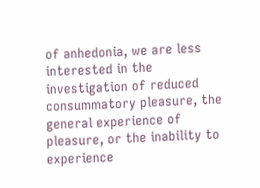of anhedonia, we are less interested in the investigation of reduced consummatory pleasure, the general experience of pleasure, or the inability to experience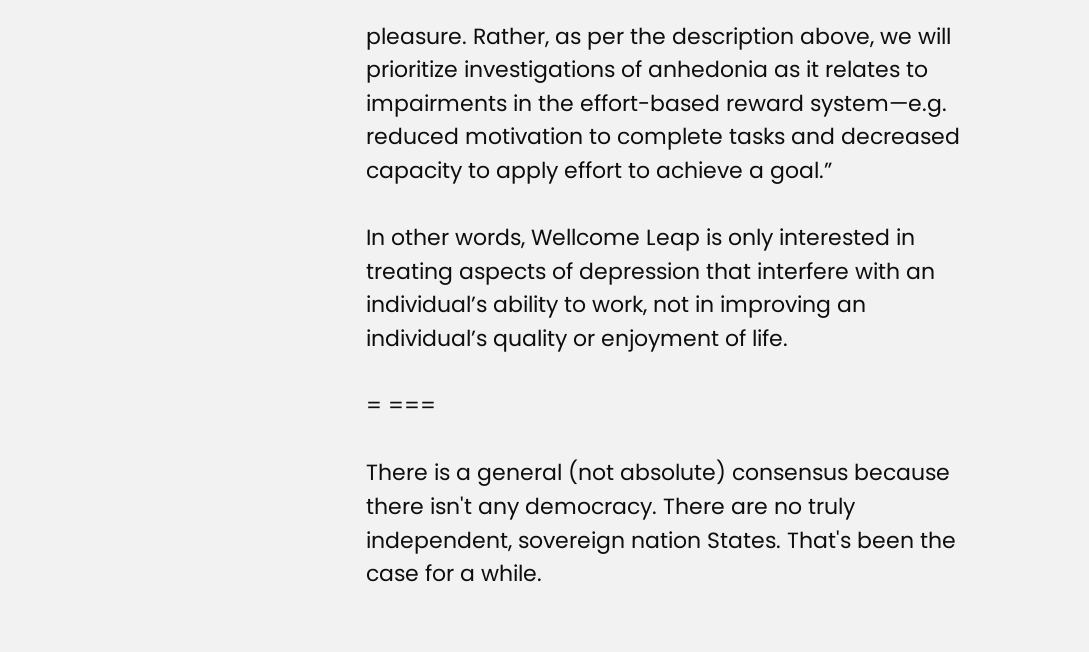pleasure. Rather, as per the description above, we will prioritize investigations of anhedonia as it relates to impairments in the effort-based reward system—e.g. reduced motivation to complete tasks and decreased capacity to apply effort to achieve a goal.”

In other words, Wellcome Leap is only interested in treating aspects of depression that interfere with an individual’s ability to work, not in improving an individual’s quality or enjoyment of life.

= ===

There is a general (not absolute) consensus because there isn't any democracy. There are no truly independent, sovereign nation States. That's been the case for a while.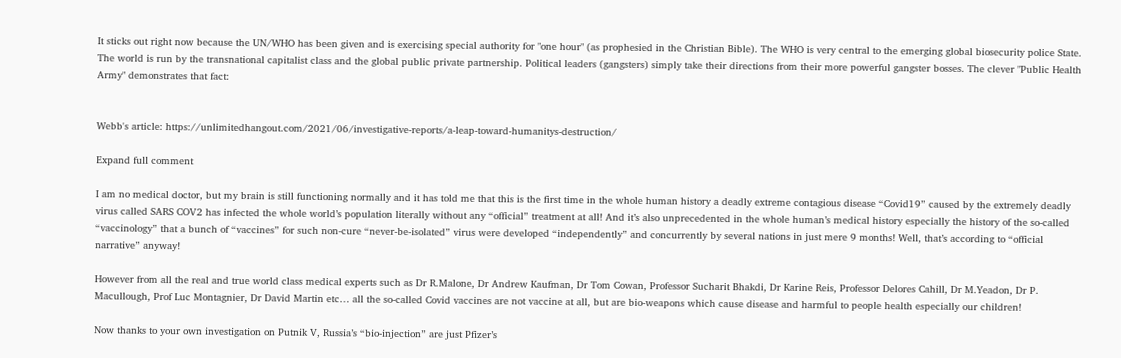It sticks out right now because the UN/WHO has been given and is exercising special authority for "one hour" (as prophesied in the Christian Bible). The WHO is very central to the emerging global biosecurity police State. The world is run by the transnational capitalist class and the global public private partnership. Political leaders (gangsters) simply take their directions from their more powerful gangster bosses. The clever "Public Health Army" demonstrates that fact:


Webb's article: https://unlimitedhangout.com/2021/06/investigative-reports/a-leap-toward-humanitys-destruction/

Expand full comment

I am no medical doctor, but my brain is still functioning normally and it has told me that this is the first time in the whole human history a deadly extreme contagious disease “Covid19” caused by the extremely deadly virus called SARS COV2 has infected the whole world’s population literally without any “official” treatment at all! And it’s also unprecedented in the whole human’s medical history especially the history of the so-called “vaccinology” that a bunch of “vaccines” for such non-cure “never-be-isolated” virus were developed “independently” and concurrently by several nations in just mere 9 months! Well, that’s according to “official narrative” anyway!

However from all the real and true world class medical experts such as Dr R.Malone, Dr Andrew Kaufman, Dr Tom Cowan, Professor Sucharit Bhakdi, Dr Karine Reis, Professor Delores Cahill, Dr M.Yeadon, Dr P. Macullough, Prof Luc Montagnier, Dr David Martin etc… all the so-called Covid vaccines are not vaccine at all, but are bio-weapons which cause disease and harmful to people health especially our children!

Now thanks to your own investigation on Putnik V, Russia’s “bio-injection” are just Pfizer’s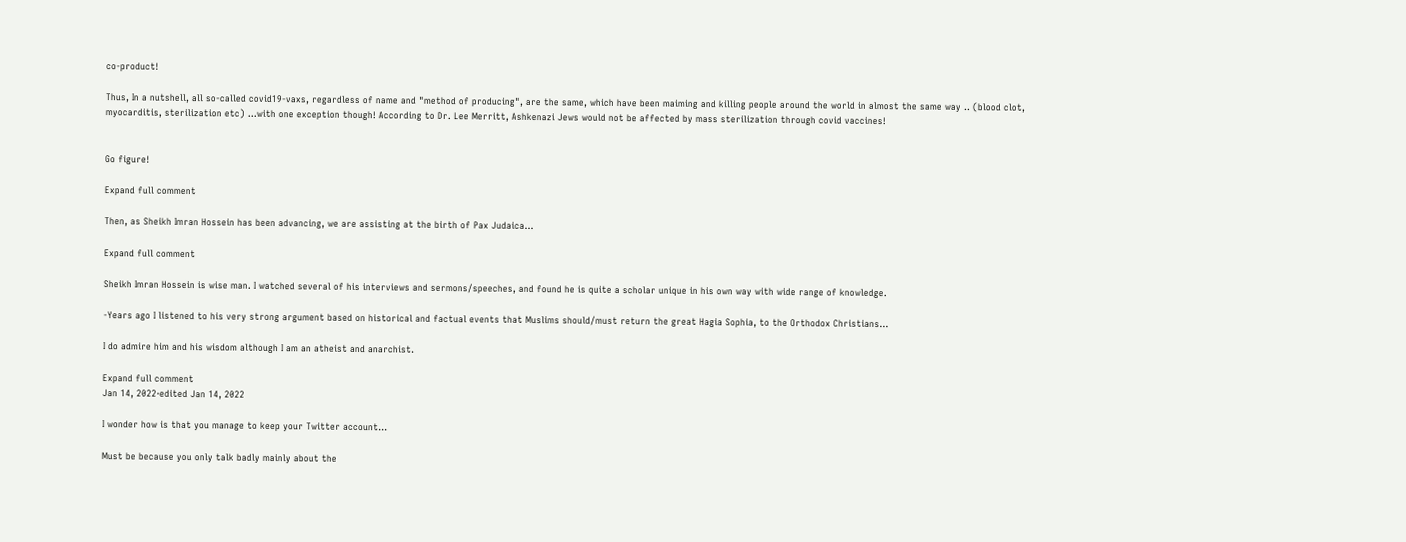co-product!

Thus, In a nutshell, all so-called covid19-vaxs, regardless of name and "method of producing", are the same, which have been maiming and killing people around the world in almost the same way .. (blood clot, myocarditis, sterilization etc) ...with one exception though! According to Dr. Lee Merritt, Ashkenazi Jews would not be affected by mass sterilization through covid vaccines!


Go figure!

Expand full comment

Then, as Sheikh Imran Hossein has been advancing, we are assisting at the birth of Pax Judaica...

Expand full comment

Sheikh Imran Hossein is wise man. I watched several of his interviews and sermons/speeches, and found he is quite a scholar unique in his own way with wide range of knowledge.

-Years ago I listened to his very strong argument based on historical and factual events that Muslims should/must return the great Hagia Sophia, to the Orthodox Christians...

I do admire him and his wisdom although I am an atheist and anarchist.

Expand full comment
Jan 14, 2022·edited Jan 14, 2022

I wonder how is that you manage to keep your Twitter account...

Must be because you only talk badly mainly about the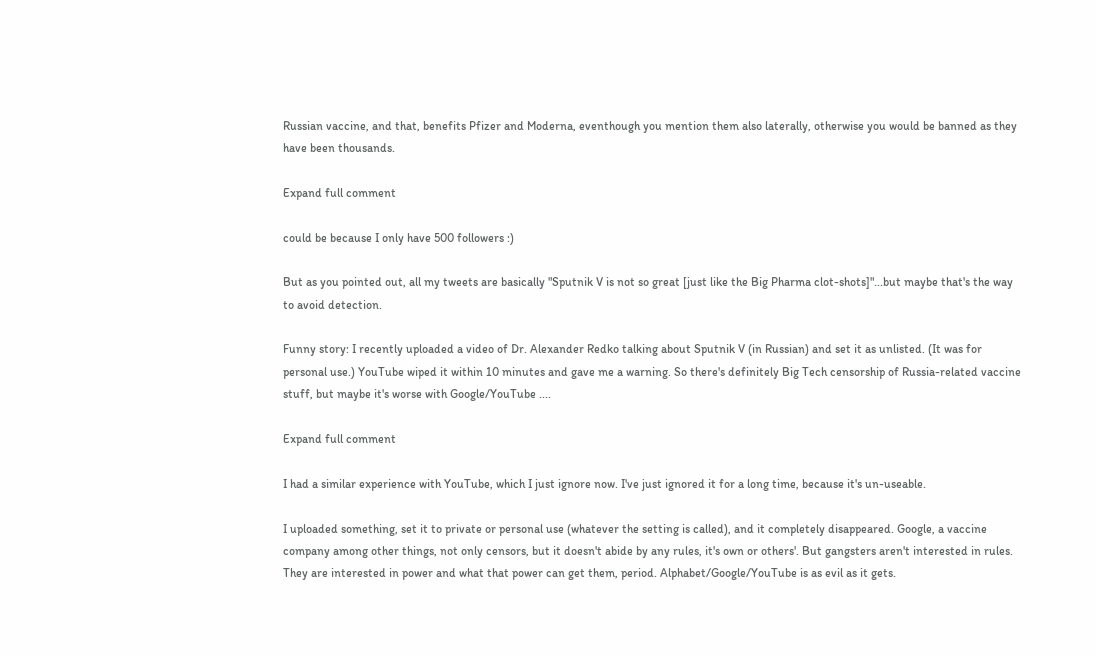Russian vaccine, and that, benefits Pfizer and Moderna, eventhough you mention them also laterally, otherwise you would be banned as they have been thousands.

Expand full comment

could be because I only have 500 followers :)

But as you pointed out, all my tweets are basically "Sputnik V is not so great [just like the Big Pharma clot-shots]"...but maybe that's the way to avoid detection.

Funny story: I recently uploaded a video of Dr. Alexander Redko talking about Sputnik V (in Russian) and set it as unlisted. (It was for personal use.) YouTube wiped it within 10 minutes and gave me a warning. So there's definitely Big Tech censorship of Russia-related vaccine stuff, but maybe it's worse with Google/YouTube ....

Expand full comment

I had a similar experience with YouTube, which I just ignore now. I've just ignored it for a long time, because it's un-useable.

I uploaded something, set it to private or personal use (whatever the setting is called), and it completely disappeared. Google, a vaccine company among other things, not only censors, but it doesn't abide by any rules, it's own or others'. But gangsters aren't interested in rules. They are interested in power and what that power can get them, period. Alphabet/Google/YouTube is as evil as it gets.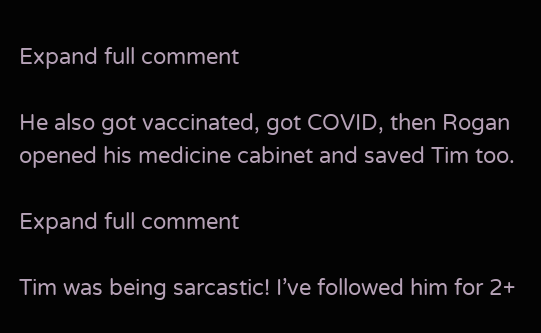Expand full comment

He also got vaccinated, got COVID, then Rogan opened his medicine cabinet and saved Tim too.

Expand full comment

Tim was being sarcastic! I’ve followed him for 2+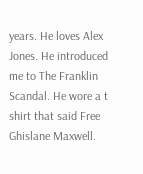years. He loves Alex Jones. He introduced me to The Franklin Scandal. He wore a t shirt that said Free Ghislane Maxwell.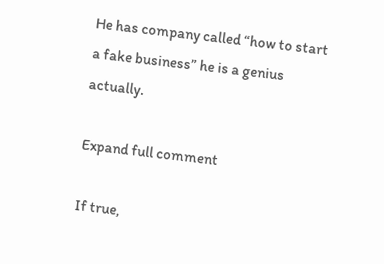He has company called “how to start a fake business” he is a genius actually.

Expand full comment

If true,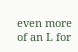even more of an L for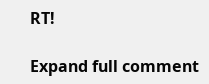RT!

Expand full comment